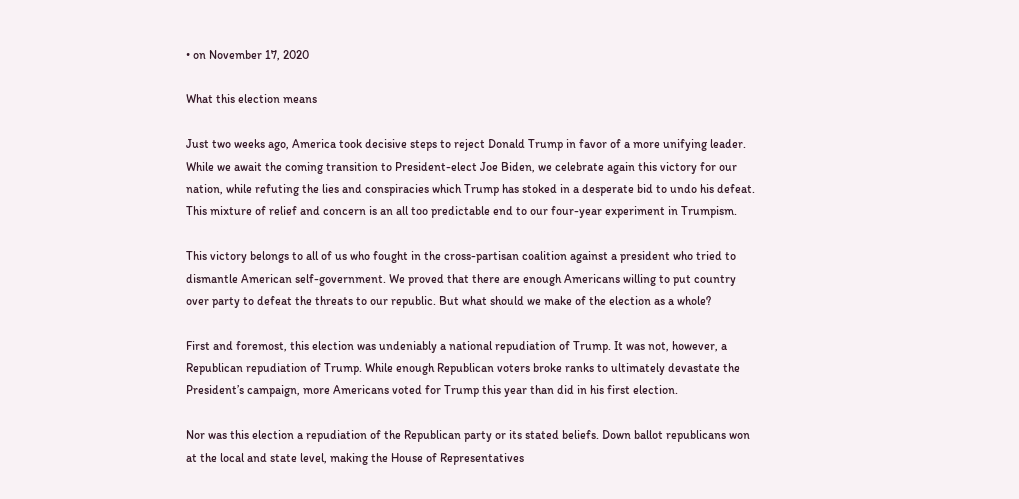• on November 17, 2020

What this election means

Just two weeks ago, America took decisive steps to reject Donald Trump in favor of a more unifying leader. While we await the coming transition to President-elect Joe Biden, we celebrate again this victory for our nation, while refuting the lies and conspiracies which Trump has stoked in a desperate bid to undo his defeat. This mixture of relief and concern is an all too predictable end to our four-year experiment in Trumpism.

This victory belongs to all of us who fought in the cross-partisan coalition against a president who tried to dismantle American self-government. We proved that there are enough Americans willing to put country over party to defeat the threats to our republic. But what should we make of the election as a whole?

First and foremost, this election was undeniably a national repudiation of Trump. It was not, however, a Republican repudiation of Trump. While enough Republican voters broke ranks to ultimately devastate the President’s campaign, more Americans voted for Trump this year than did in his first election.

Nor was this election a repudiation of the Republican party or its stated beliefs. Down ballot republicans won at the local and state level, making the House of Representatives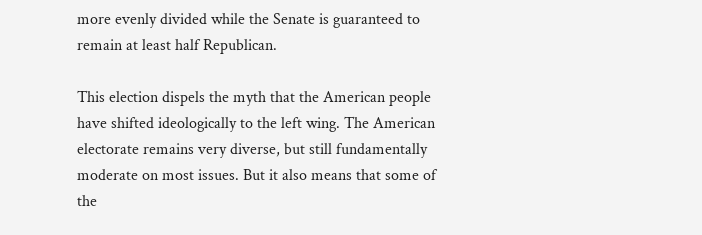more evenly divided while the Senate is guaranteed to remain at least half Republican.

This election dispels the myth that the American people have shifted ideologically to the left wing. The American electorate remains very diverse, but still fundamentally moderate on most issues. But it also means that some of the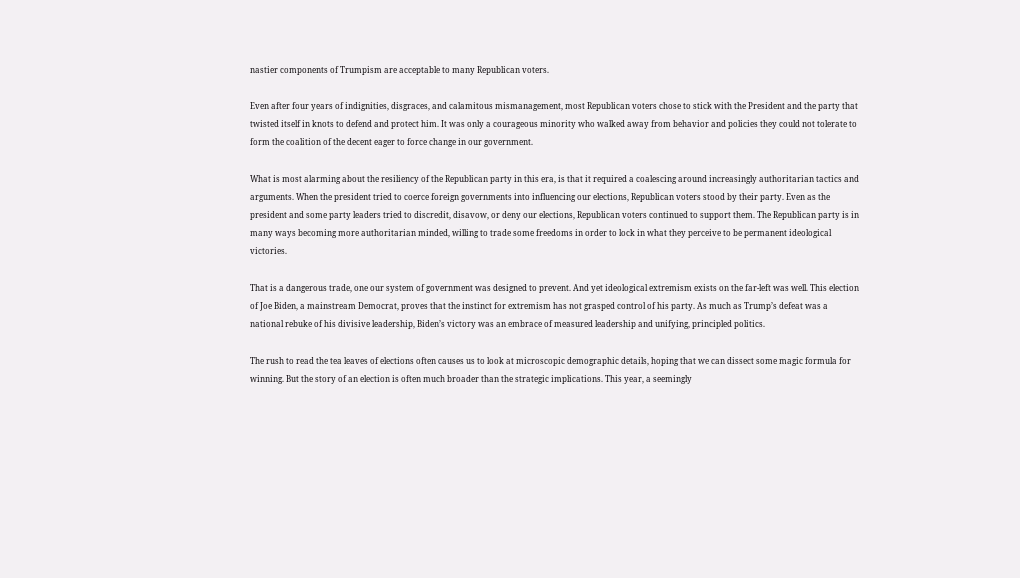nastier components of Trumpism are acceptable to many Republican voters.

Even after four years of indignities, disgraces, and calamitous mismanagement, most Republican voters chose to stick with the President and the party that twisted itself in knots to defend and protect him. It was only a courageous minority who walked away from behavior and policies they could not tolerate to form the coalition of the decent eager to force change in our government.

What is most alarming about the resiliency of the Republican party in this era, is that it required a coalescing around increasingly authoritarian tactics and arguments. When the president tried to coerce foreign governments into influencing our elections, Republican voters stood by their party. Even as the president and some party leaders tried to discredit, disavow, or deny our elections, Republican voters continued to support them. The Republican party is in many ways becoming more authoritarian minded, willing to trade some freedoms in order to lock in what they perceive to be permanent ideological victories.

That is a dangerous trade, one our system of government was designed to prevent. And yet ideological extremism exists on the far-left was well. This election of Joe Biden, a mainstream Democrat, proves that the instinct for extremism has not grasped control of his party. As much as Trump’s defeat was a national rebuke of his divisive leadership, Biden’s victory was an embrace of measured leadership and unifying, principled politics.

The rush to read the tea leaves of elections often causes us to look at microscopic demographic details, hoping that we can dissect some magic formula for winning. But the story of an election is often much broader than the strategic implications. This year, a seemingly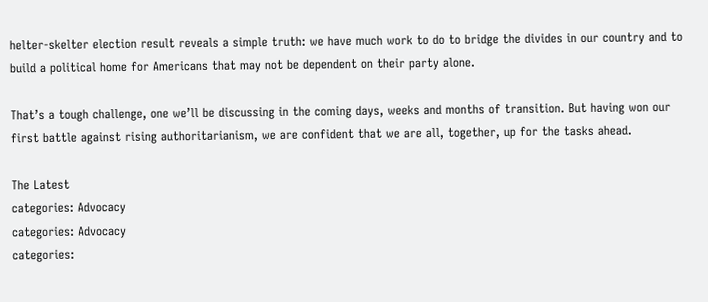helter-skelter election result reveals a simple truth: we have much work to do to bridge the divides in our country and to build a political home for Americans that may not be dependent on their party alone.

That’s a tough challenge, one we’ll be discussing in the coming days, weeks and months of transition. But having won our first battle against rising authoritarianism, we are confident that we are all, together, up for the tasks ahead.

The Latest
categories: Advocacy
categories: Advocacy
categories: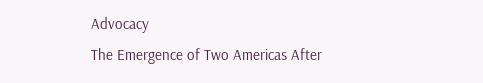Advocacy
The Emergence of Two Americas After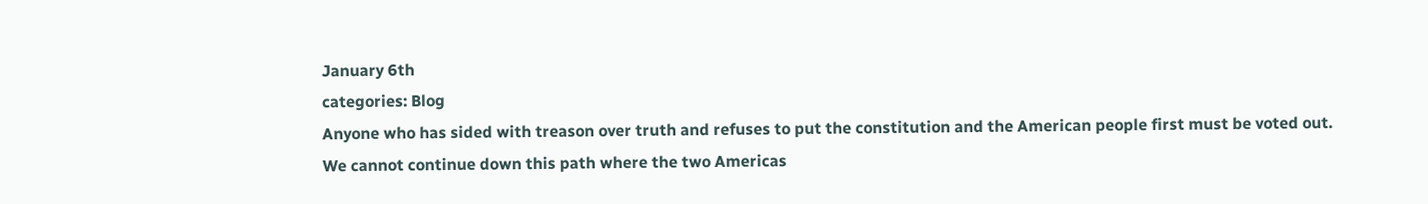January 6th
categories: Blog
Anyone who has sided with treason over truth and refuses to put the constitution and the American people first must be voted out. We cannot continue down this path where the two Americas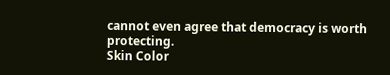cannot even agree that democracy is worth protecting.
Skin Color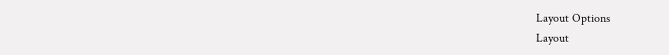Layout Options
Layout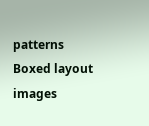patterns
Boxed layout images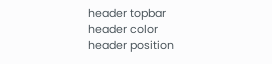header topbar
header color
header position